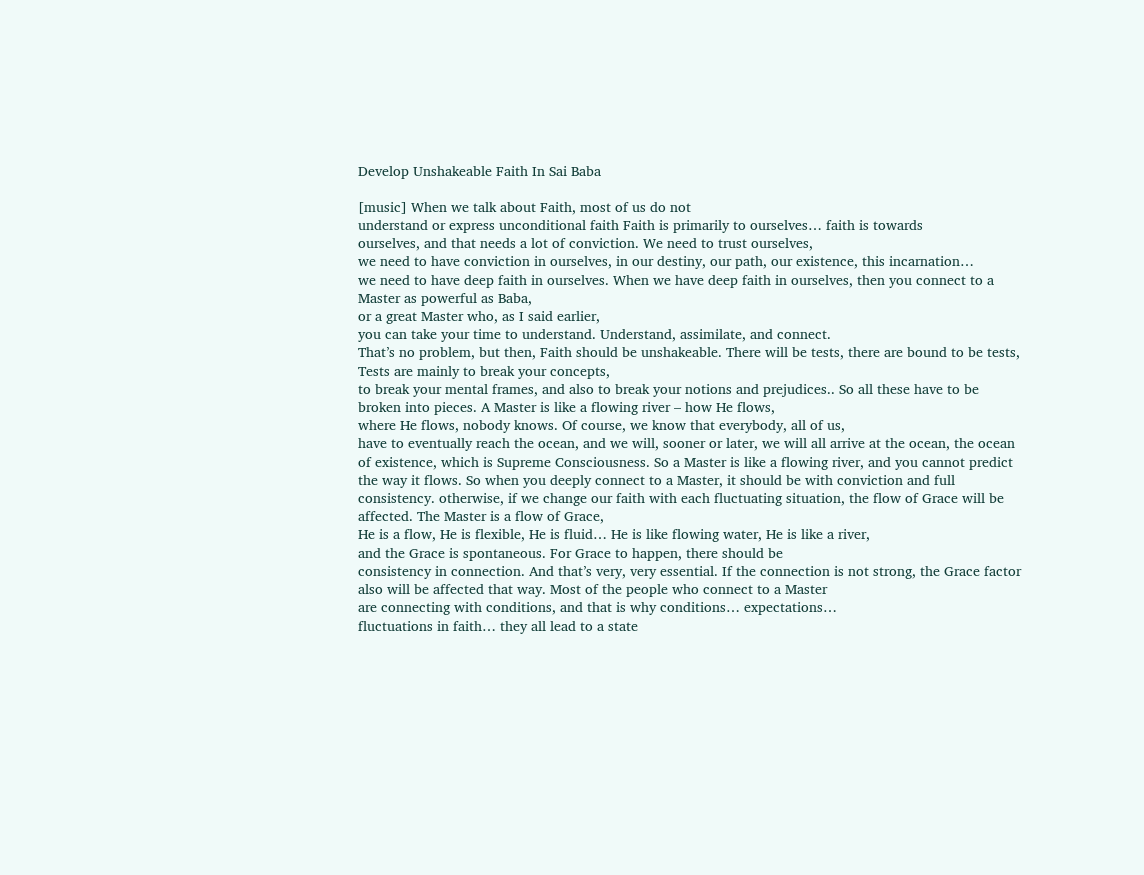Develop Unshakeable Faith In Sai Baba

[music] When we talk about Faith, most of us do not
understand or express unconditional faith Faith is primarily to ourselves… faith is towards
ourselves, and that needs a lot of conviction. We need to trust ourselves,
we need to have conviction in ourselves, in our destiny, our path, our existence, this incarnation…
we need to have deep faith in ourselves. When we have deep faith in ourselves, then you connect to a Master as powerful as Baba,
or a great Master who, as I said earlier,
you can take your time to understand. Understand, assimilate, and connect.
That’s no problem, but then, Faith should be unshakeable. There will be tests, there are bound to be tests, Tests are mainly to break your concepts,
to break your mental frames, and also to break your notions and prejudices.. So all these have to be broken into pieces. A Master is like a flowing river – how He flows,
where He flows, nobody knows. Of course, we know that everybody, all of us,
have to eventually reach the ocean, and we will, sooner or later, we will all arrive at the ocean, the ocean of existence, which is Supreme Consciousness. So a Master is like a flowing river, and you cannot predict the way it flows. So when you deeply connect to a Master, it should be with conviction and full consistency. otherwise, if we change our faith with each fluctuating situation, the flow of Grace will be affected. The Master is a flow of Grace,
He is a flow, He is flexible, He is fluid… He is like flowing water, He is like a river,
and the Grace is spontaneous. For Grace to happen, there should be
consistency in connection. And that’s very, very essential. If the connection is not strong, the Grace factor
also will be affected that way. Most of the people who connect to a Master
are connecting with conditions, and that is why conditions… expectations…
fluctuations in faith… they all lead to a state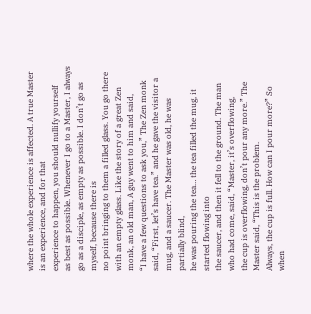where the whole experience is affected. A true Master is an experience, and for that
experience to happen, you should nullify yourself
as best as possible. Whenever I go to a Master, I always
go as a disciple, as empty as possible. I don’t go as myself, because there is
no point bringing to them a filled glass. You go there with an empty glass. Like the story of a great Zen monk, an old man, A guy went to him and said,
“I have a few questions to ask you,” The Zen monk said, “First, let’s have tea.” and he gave the visitor a mug, and a saucer. The Master was old, he was partially blind,
he was pouring the tea… the tea filled the mug, it started flowing into
the saucer, and then it fell to the ground. The man who had come, said, “Master, it’s overflowing,
the cup is overflowing, don’t pour any more.” The Master said, “This is the problem.
Always, the cup is full. How can I pour more?” So when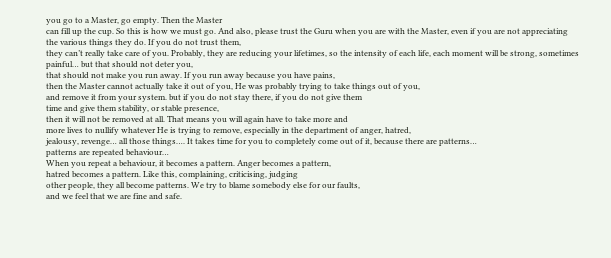you go to a Master, go empty. Then the Master
can fill up the cup. So this is how we must go. And also, please trust the Guru when you are with the Master, even if you are not appreciating
the various things they do. If you do not trust them,
they can’t really take care of you. Probably, they are reducing your lifetimes, so the intensity of each life, each moment will be strong, sometimes painful… but that should not deter you,
that should not make you run away. If you run away because you have pains,
then the Master cannot actually take it out of you, He was probably trying to take things out of you,
and remove it from your system. but if you do not stay there, if you do not give them
time and give them stability, or stable presence,
then it will not be removed at all. That means you will again have to take more and
more lives to nullify whatever He is trying to remove, especially in the department of anger, hatred,
jealousy, revenge… all those things…. It takes time for you to completely come out of it, because there are patterns…
patterns are repeated behaviour…
When you repeat a behaviour, it becomes a pattern. Anger becomes a pattern,
hatred becomes a pattern. Like this, complaining, criticising, judging
other people, they all become patterns. We try to blame somebody else for our faults,
and we feel that we are fine and safe.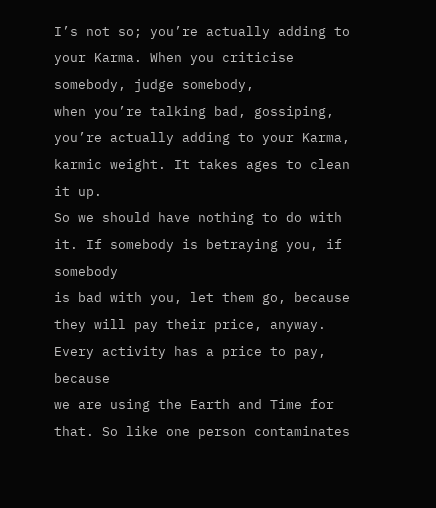I’s not so; you’re actually adding to your Karma. When you criticise somebody, judge somebody,
when you’re talking bad, gossiping,
you’re actually adding to your Karma, karmic weight. It takes ages to clean it up.
So we should have nothing to do with it. If somebody is betraying you, if somebody
is bad with you, let them go, because
they will pay their price, anyway. Every activity has a price to pay, because
we are using the Earth and Time for that. So like one person contaminates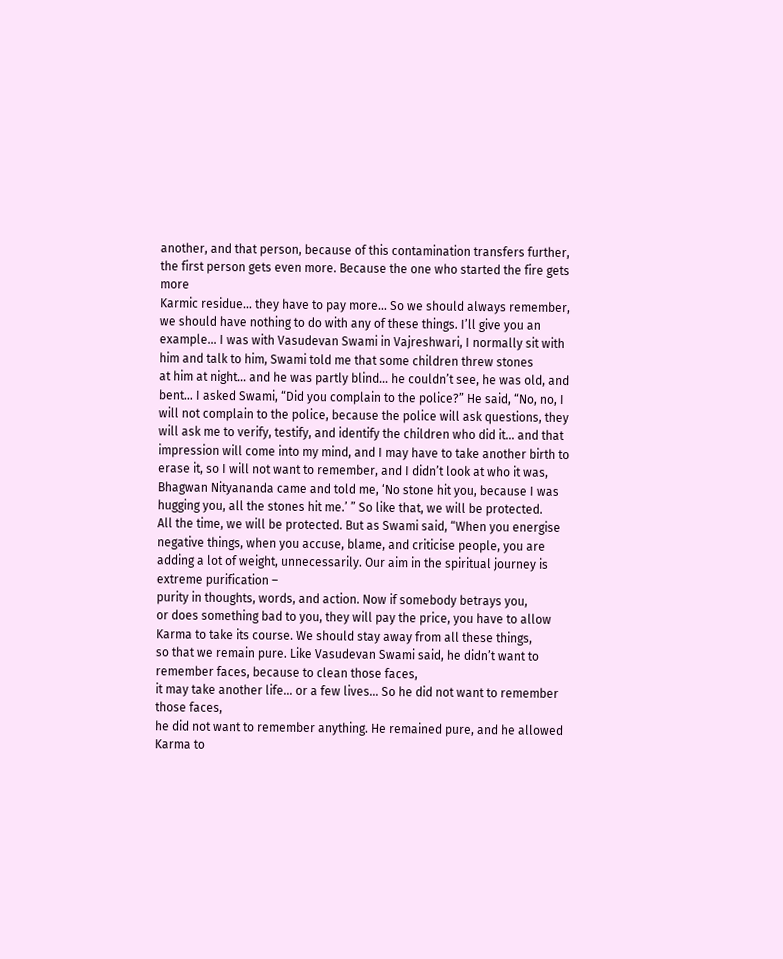another, and that person, because of this contamination transfers further, the first person gets even more. Because the one who started the fire gets more
Karmic residue… they have to pay more… So we should always remember, we should have nothing to do with any of these things. I’ll give you an example… I was with Vasudevan Swami in Vajreshwari, I normally sit with him and talk to him, Swami told me that some children threw stones
at him at night… and he was partly blind… he couldn’t see, he was old, and bent… I asked Swami, “Did you complain to the police?” He said, “No, no, I will not complain to the police, because the police will ask questions, they will ask me to verify, testify, and identify the children who did it… and that impression will come into my mind, and I may have to take another birth to
erase it, so I will not want to remember, and I didn’t look at who it was, Bhagwan Nityananda came and told me, ‘No stone hit you, because I was
hugging you, all the stones hit me.’ ” So like that, we will be protected.
All the time, we will be protected. But as Swami said, “When you energise negative things, when you accuse, blame, and criticise people, you are adding a lot of weight, unnecessarily. Our aim in the spiritual journey is extreme purification –
purity in thoughts, words, and action. Now if somebody betrays you,
or does something bad to you, they will pay the price, you have to allow Karma to take its course. We should stay away from all these things,
so that we remain pure. Like Vasudevan Swami said, he didn’t want to remember faces, because to clean those faces,
it may take another life… or a few lives… So he did not want to remember those faces,
he did not want to remember anything. He remained pure, and he allowed
Karma to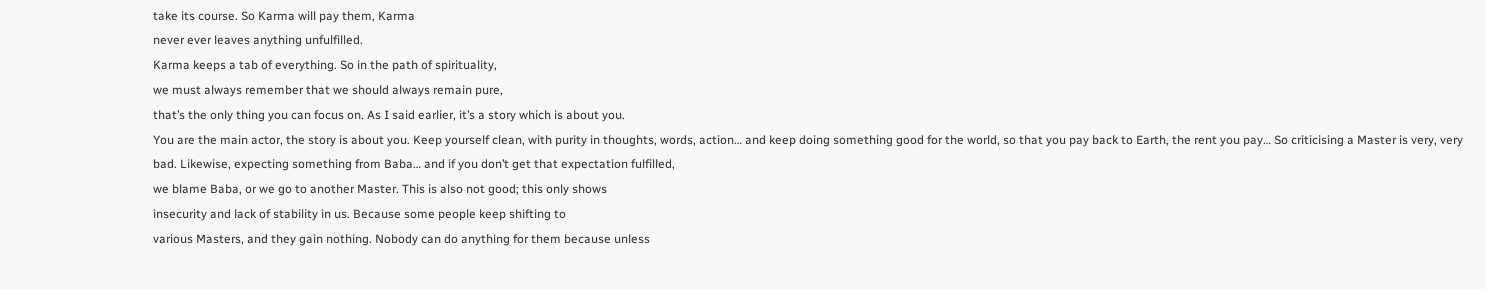take its course. So Karma will pay them, Karma
never ever leaves anything unfulfilled.
Karma keeps a tab of everything. So in the path of spirituality,
we must always remember that we should always remain pure,
that’s the only thing you can focus on. As I said earlier, it’s a story which is about you.
You are the main actor, the story is about you. Keep yourself clean, with purity in thoughts, words, action… and keep doing something good for the world, so that you pay back to Earth, the rent you pay… So criticising a Master is very, very bad. Likewise, expecting something from Baba… and if you don’t get that expectation fulfilled,
we blame Baba, or we go to another Master. This is also not good; this only shows
insecurity and lack of stability in us. Because some people keep shifting to
various Masters, and they gain nothing. Nobody can do anything for them because unless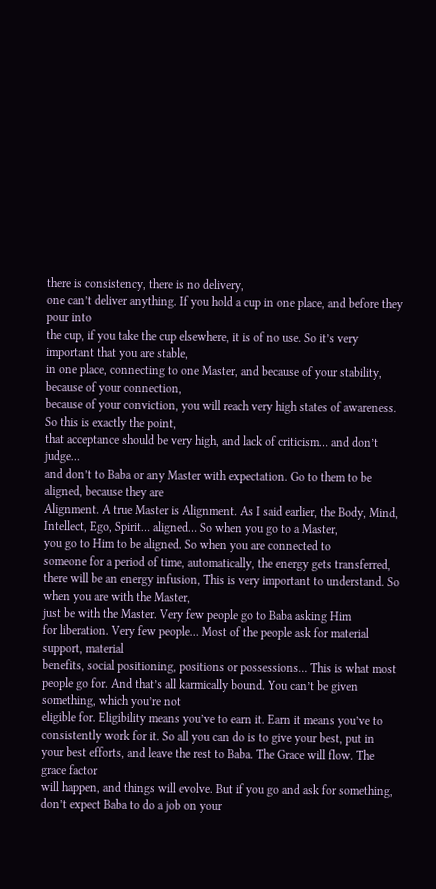there is consistency, there is no delivery,
one can’t deliver anything. If you hold a cup in one place, and before they pour into
the cup, if you take the cup elsewhere, it is of no use. So it’s very important that you are stable,
in one place, connecting to one Master, and because of your stability,
because of your connection,
because of your conviction, you will reach very high states of awareness. So this is exactly the point,
that acceptance should be very high, and lack of criticism… and don’t judge…
and don’t to Baba or any Master with expectation. Go to them to be aligned, because they are
Alignment. A true Master is Alignment. As I said earlier, the Body, Mind,
Intellect, Ego, Spirit… aligned… So when you go to a Master,
you go to Him to be aligned. So when you are connected to
someone for a period of time, automatically, the energy gets transferred,
there will be an energy infusion, This is very important to understand. So when you are with the Master,
just be with the Master. Very few people go to Baba asking Him
for liberation. Very few people… Most of the people ask for material support, material
benefits, social positioning, positions or possessions… This is what most people go for. And that’s all karmically bound. You can’t be given something, which you’re not
eligible for. Eligibility means you’ve to earn it. Earn it means you’ve to consistently work for it. So all you can do is to give your best, put in
your best efforts, and leave the rest to Baba. The Grace will flow. The grace factor
will happen, and things will evolve. But if you go and ask for something,
don’t expect Baba to do a job on your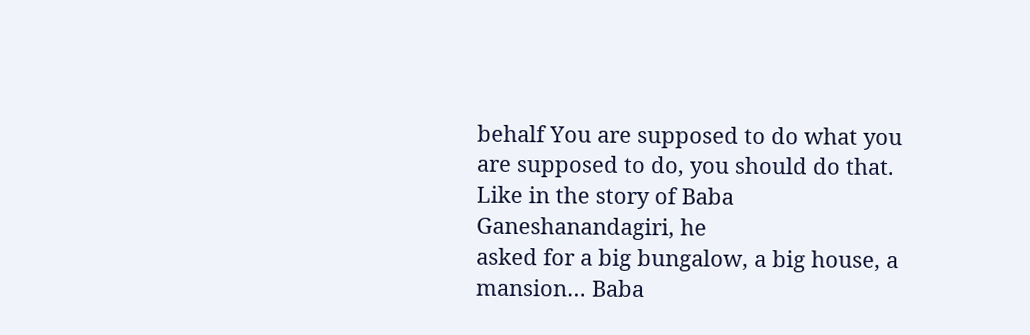behalf You are supposed to do what you are supposed to do, you should do that. Like in the story of Baba Ganeshanandagiri, he
asked for a big bungalow, a big house, a mansion… Baba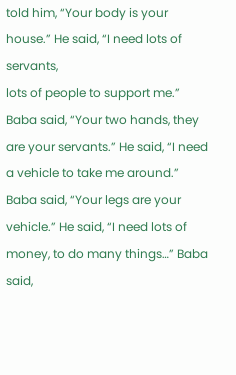told him, “Your body is your house.” He said, “I need lots of servants,
lots of people to support me.” Baba said, “Your two hands, they are your servants.” He said, “I need a vehicle to take me around.” Baba said, “Your legs are your vehicle.” He said, “I need lots of money, to do many things…” Baba said,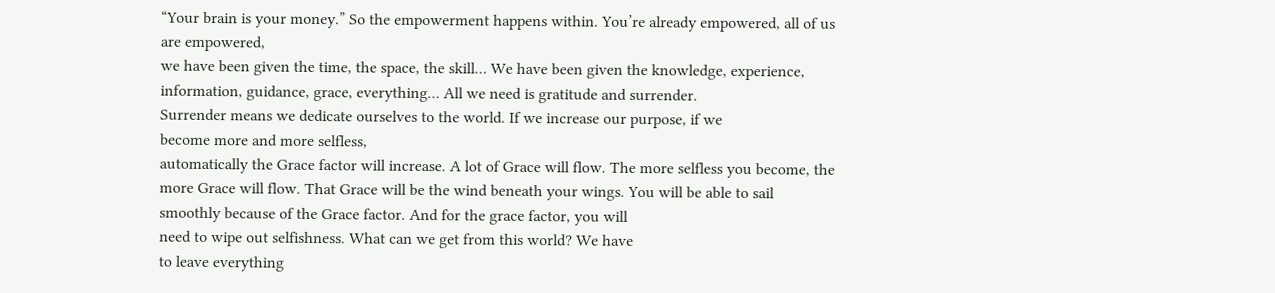“Your brain is your money.” So the empowerment happens within. You’re already empowered, all of us are empowered,
we have been given the time, the space, the skill… We have been given the knowledge, experience, information, guidance, grace, everything… All we need is gratitude and surrender.
Surrender means we dedicate ourselves to the world. If we increase our purpose, if we
become more and more selfless,
automatically the Grace factor will increase. A lot of Grace will flow. The more selfless you become, the more Grace will flow. That Grace will be the wind beneath your wings. You will be able to sail smoothly because of the Grace factor. And for the grace factor, you will
need to wipe out selfishness. What can we get from this world? We have
to leave everything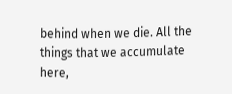behind when we die. All the things that we accumulate here,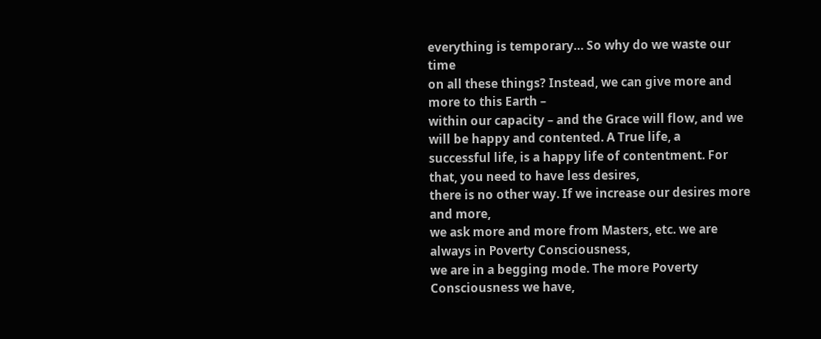everything is temporary… So why do we waste our time
on all these things? Instead, we can give more and more to this Earth –
within our capacity – and the Grace will flow, and we will be happy and contented. A True life, a
successful life, is a happy life of contentment. For that, you need to have less desires,
there is no other way. If we increase our desires more and more,
we ask more and more from Masters, etc. we are always in Poverty Consciousness,
we are in a begging mode. The more Poverty Consciousness we have,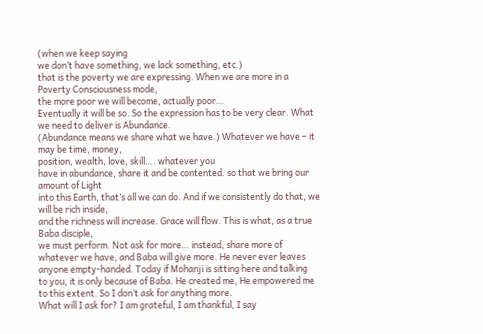(when we keep saying
we don’t have something, we lack something, etc.)
that is the poverty we are expressing. When we are more in a Poverty Consciousness mode,
the more poor we will become, actually poor…
Eventually it will be so. So the expression has to be very clear. What we need to deliver is Abundance.
(Abundance means we share what we have.) Whatever we have – it may be time, money,
position, wealth, love, skill…. whatever you
have in abundance, share it and be contented. so that we bring our amount of Light
into this Earth, that’s all we can do. And if we consistently do that, we will be rich inside,
and the richness will increase. Grace will flow. This is what, as a true Baba disciple,
we must perform. Not ask for more… instead, share more of
whatever we have, and Baba will give more. He never ever leaves anyone empty-handed. Today if Mohanji is sitting here and talking
to you, it is only because of Baba. He created me, He empowered me to this extent. So I don’t ask for anything more.
What will I ask for? I am grateful, I am thankful, I say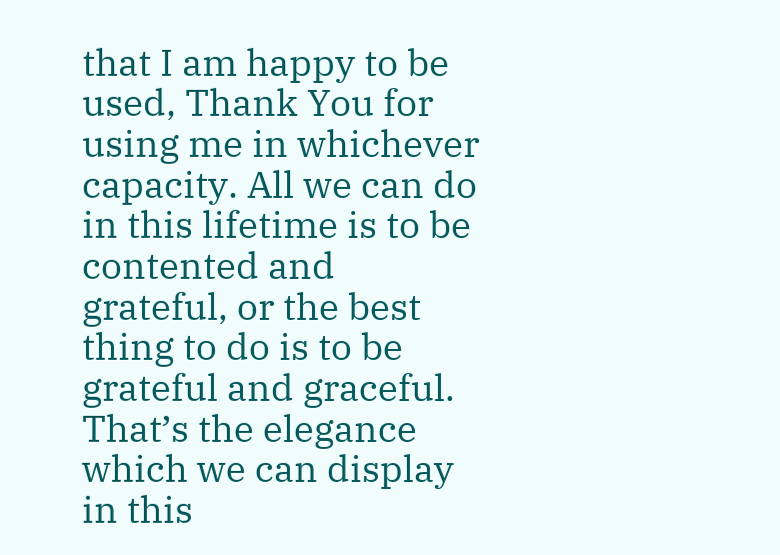that I am happy to be
used, Thank You for using me in whichever capacity. All we can do in this lifetime is to be
contented and grateful, or the best thing to do is to be grateful and graceful. That’s the elegance which we can display in this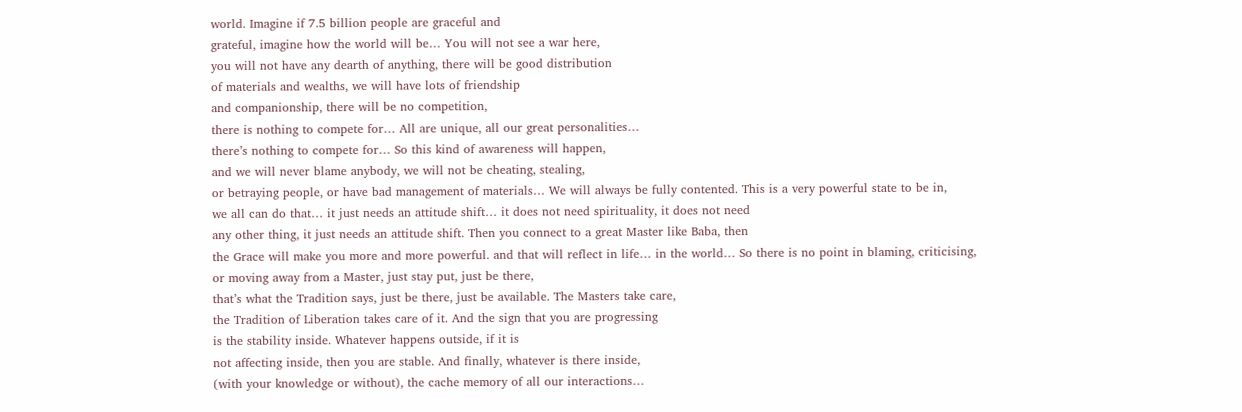world. Imagine if 7.5 billion people are graceful and
grateful, imagine how the world will be… You will not see a war here,
you will not have any dearth of anything, there will be good distribution
of materials and wealths, we will have lots of friendship
and companionship, there will be no competition,
there is nothing to compete for… All are unique, all our great personalities…
there’s nothing to compete for… So this kind of awareness will happen,
and we will never blame anybody, we will not be cheating, stealing,
or betraying people, or have bad management of materials… We will always be fully contented. This is a very powerful state to be in,
we all can do that… it just needs an attitude shift… it does not need spirituality, it does not need
any other thing, it just needs an attitude shift. Then you connect to a great Master like Baba, then
the Grace will make you more and more powerful. and that will reflect in life… in the world… So there is no point in blaming, criticising,
or moving away from a Master, just stay put, just be there,
that’s what the Tradition says, just be there, just be available. The Masters take care,
the Tradition of Liberation takes care of it. And the sign that you are progressing
is the stability inside. Whatever happens outside, if it is
not affecting inside, then you are stable. And finally, whatever is there inside,
(with your knowledge or without), the cache memory of all our interactions…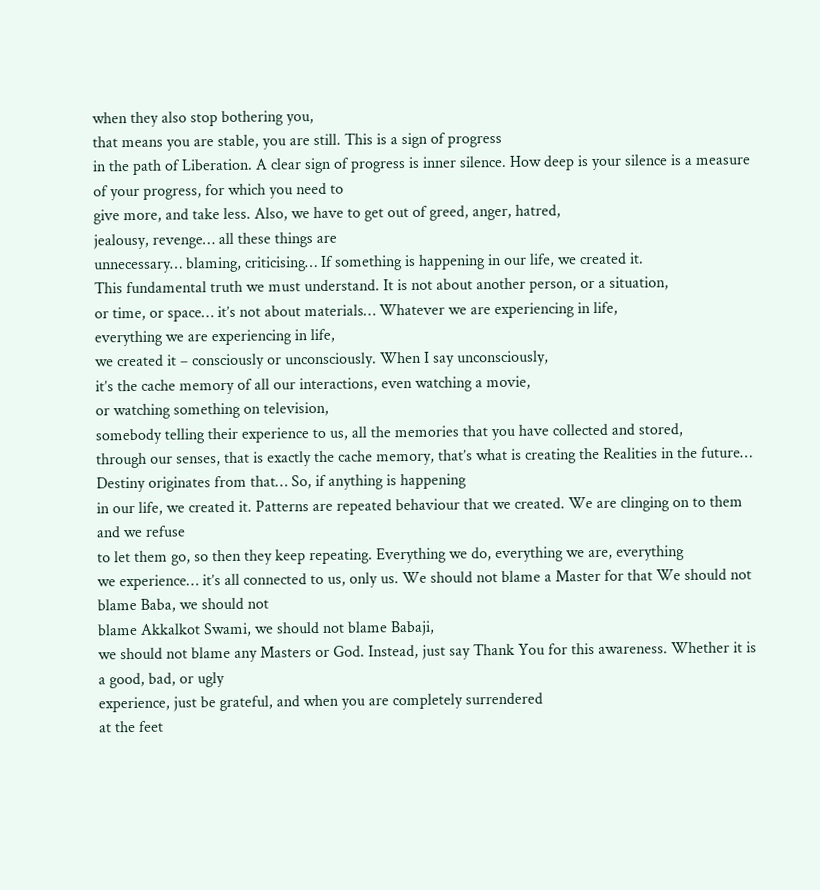when they also stop bothering you,
that means you are stable, you are still. This is a sign of progress
in the path of Liberation. A clear sign of progress is inner silence. How deep is your silence is a measure of your progress, for which you need to
give more, and take less. Also, we have to get out of greed, anger, hatred,
jealousy, revenge… all these things are
unnecessary… blaming, criticising… If something is happening in our life, we created it.
This fundamental truth we must understand. It is not about another person, or a situation,
or time, or space… it’s not about materials… Whatever we are experiencing in life,
everything we are experiencing in life,
we created it – consciously or unconsciously. When I say unconsciously,
it’s the cache memory of all our interactions, even watching a movie,
or watching something on television,
somebody telling their experience to us, all the memories that you have collected and stored,
through our senses, that is exactly the cache memory, that’s what is creating the Realities in the future…
Destiny originates from that… So, if anything is happening
in our life, we created it. Patterns are repeated behaviour that we created. We are clinging on to them and we refuse
to let them go, so then they keep repeating. Everything we do, everything we are, everything
we experience… it’s all connected to us, only us. We should not blame a Master for that We should not blame Baba, we should not
blame Akkalkot Swami, we should not blame Babaji,
we should not blame any Masters or God. Instead, just say Thank You for this awareness. Whether it is a good, bad, or ugly
experience, just be grateful, and when you are completely surrendered
at the feet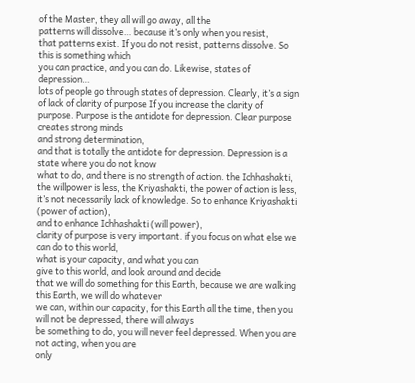of the Master, they all will go away, all the
patterns will dissolve… because it’s only when you resist,
that patterns exist. If you do not resist, patterns dissolve. So this is something which
you can practice, and you can do. Likewise, states of depression…
lots of people go through states of depression. Clearly, it’s a sign of lack of clarity of purpose If you increase the clarity of purpose. Purpose is the antidote for depression. Clear purpose creates strong minds
and strong determination,
and that is totally the antidote for depression. Depression is a state where you do not know
what to do, and there is no strength of action. the Ichhashakti, the willpower is less, the Kriyashakti, the power of action is less, it’s not necessarily lack of knowledge. So to enhance Kriyashakti (power of action),
and to enhance Ichhashakti (will power),
clarity of purpose is very important. if you focus on what else we can do to this world,
what is your capacity, and what you can
give to this world, and look around and decide
that we will do something for this Earth, because we are walking this Earth, we will do whatever
we can, within our capacity, for this Earth all the time, then you will not be depressed, there will always
be something to do, you will never feel depressed. When you are not acting, when you are
only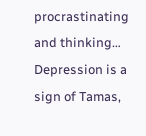procrastinating and thinking… Depression is a sign of Tamas,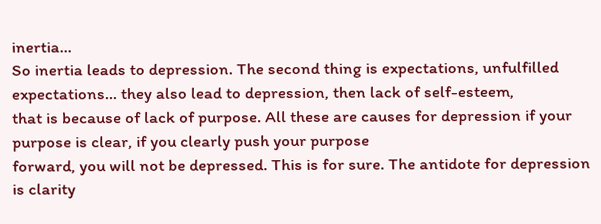inertia…
So inertia leads to depression. The second thing is expectations, unfulfilled expectations… they also lead to depression, then lack of self-esteem,
that is because of lack of purpose. All these are causes for depression if your purpose is clear, if you clearly push your purpose
forward, you will not be depressed. This is for sure. The antidote for depression is clarity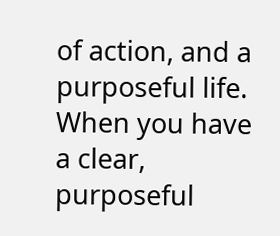of action, and a purposeful life. When you have a clear, purposeful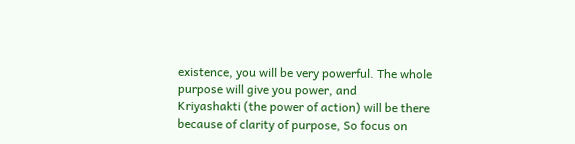existence, you will be very powerful. The whole purpose will give you power, and
Kriyashakti (the power of action) will be there
because of clarity of purpose, So focus on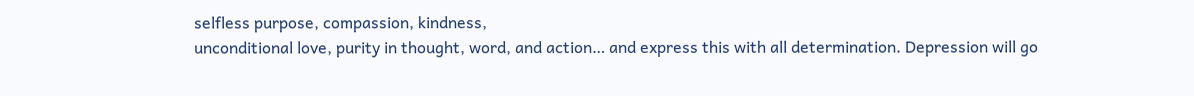selfless purpose, compassion, kindness,
unconditional love, purity in thought, word, and action… and express this with all determination. Depression will go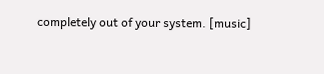completely out of your system. [music]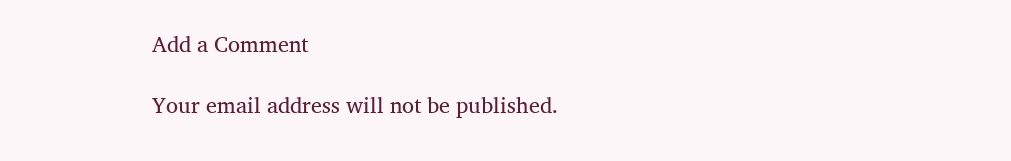Add a Comment

Your email address will not be published.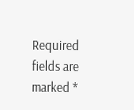Required fields are marked *